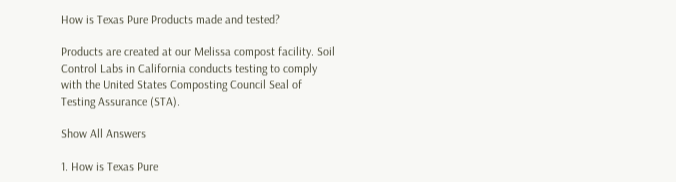How is Texas Pure Products made and tested?

Products are created at our Melissa compost facility. Soil Control Labs in California conducts testing to comply with the United States Composting Council Seal of Testing Assurance (STA).

Show All Answers

1. How is Texas Pure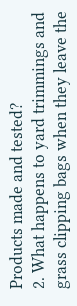Products made and tested?
2. What happens to yard trimmings and grass clipping bags when they leave the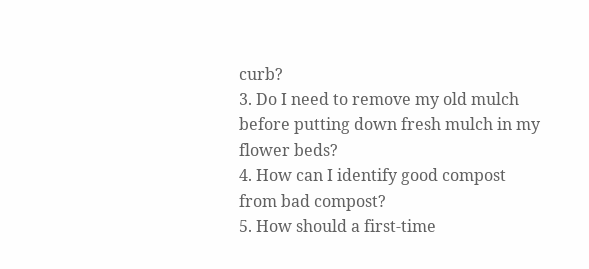curb?
3. Do I need to remove my old mulch before putting down fresh mulch in my flower beds?
4. How can I identify good compost from bad compost?
5. How should a first-time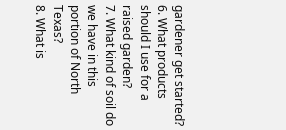gardener get started?
6. What products should I use for a raised garden?
7. What kind of soil do we have in this portion of North Texas?
8. What is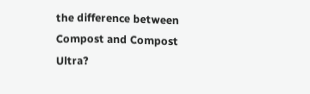the difference between Compost and Compost Ultra?